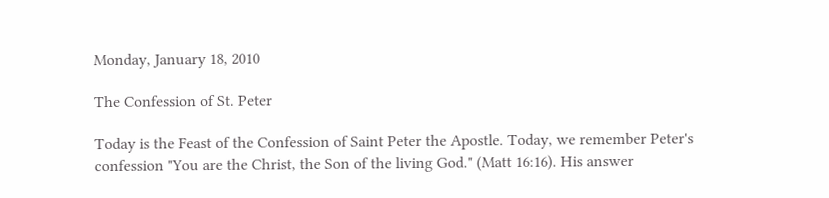Monday, January 18, 2010

The Confession of St. Peter

Today is the Feast of the Confession of Saint Peter the Apostle. Today, we remember Peter's confession "You are the Christ, the Son of the living God." (Matt 16:16). His answer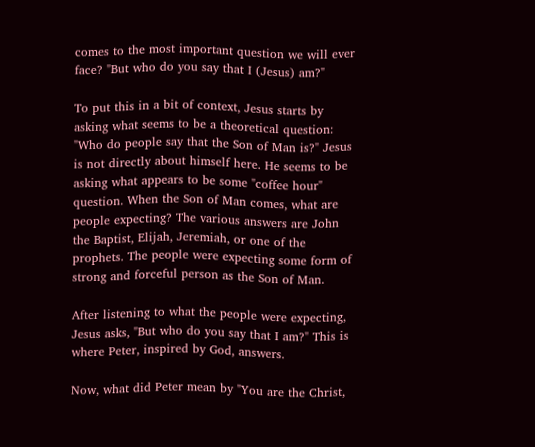comes to the most important question we will ever face? "But who do you say that I (Jesus) am?"

To put this in a bit of context, Jesus starts by asking what seems to be a theoretical question: "Who do people say that the Son of Man is?" Jesus is not directly about himself here. He seems to be asking what appears to be some "coffee hour" question. When the Son of Man comes, what are people expecting? The various answers are John the Baptist, Elijah, Jeremiah, or one of the prophets. The people were expecting some form of strong and forceful person as the Son of Man.

After listening to what the people were expecting, Jesus asks, "But who do you say that I am?" This is where Peter, inspired by God, answers.

Now, what did Peter mean by "You are the Christ,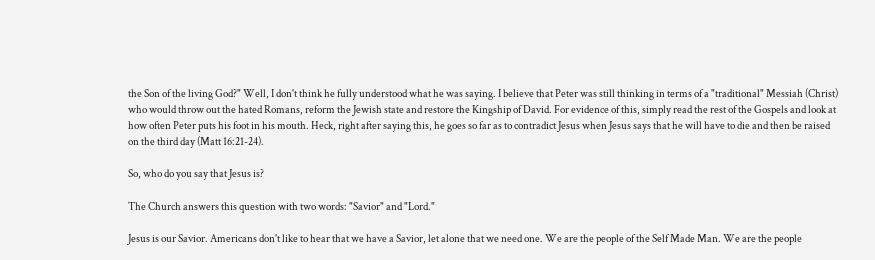the Son of the living God?" Well, I don't think he fully understood what he was saying. I believe that Peter was still thinking in terms of a "traditional" Messiah (Christ) who would throw out the hated Romans, reform the Jewish state and restore the Kingship of David. For evidence of this, simply read the rest of the Gospels and look at how often Peter puts his foot in his mouth. Heck, right after saying this, he goes so far as to contradict Jesus when Jesus says that he will have to die and then be raised on the third day (Matt 16:21-24).

So, who do you say that Jesus is?

The Church answers this question with two words: "Savior" and "Lord."

Jesus is our Savior. Americans don't like to hear that we have a Savior, let alone that we need one. We are the people of the Self Made Man. We are the people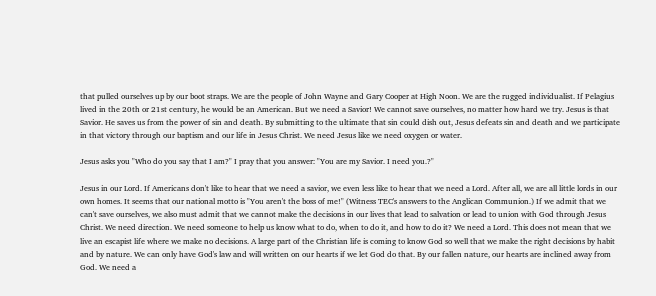that pulled ourselves up by our boot straps. We are the people of John Wayne and Gary Cooper at High Noon. We are the rugged individualist. If Pelagius lived in the 20th or 21st century, he would be an American. But we need a Savior! We cannot save ourselves, no matter how hard we try. Jesus is that Savior. He saves us from the power of sin and death. By submitting to the ultimate that sin could dish out, Jesus defeats sin and death and we participate in that victory through our baptism and our life in Jesus Christ. We need Jesus like we need oxygen or water.

Jesus asks you "Who do you say that I am?" I pray that you answer: "You are my Savior. I need you.?"

Jesus in our Lord. If Americans don't like to hear that we need a savior, we even less like to hear that we need a Lord. After all, we are all little lords in our own homes. It seems that our national motto is "You aren't the boss of me!" (Witness TEC's answers to the Anglican Communion.) If we admit that we can't save ourselves, we also must admit that we cannot make the decisions in our lives that lead to salvation or lead to union with God through Jesus Christ. We need direction. We need someone to help us know what to do, when to do it, and how to do it? We need a Lord. This does not mean that we live an escapist life where we make no decisions. A large part of the Christian life is coming to know God so well that we make the right decisions by habit and by nature. We can only have God's law and will written on our hearts if we let God do that. By our fallen nature, our hearts are inclined away from God. We need a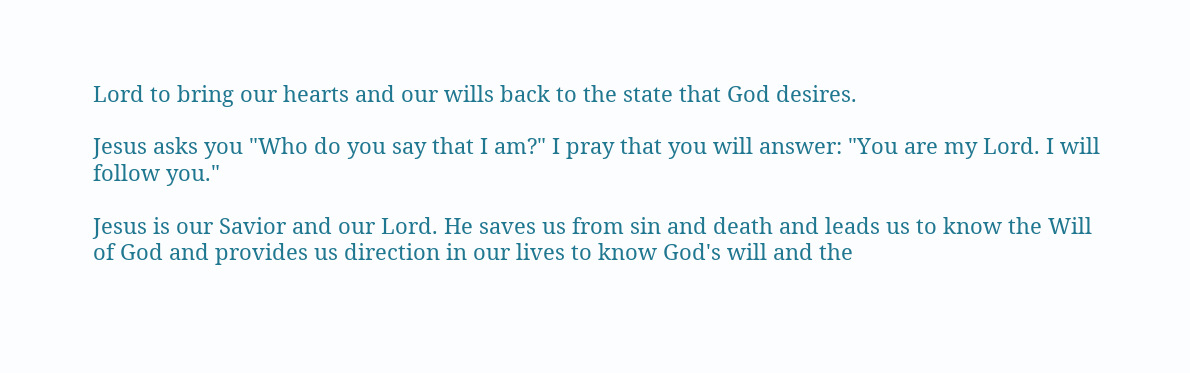Lord to bring our hearts and our wills back to the state that God desires.

Jesus asks you "Who do you say that I am?" I pray that you will answer: "You are my Lord. I will follow you."

Jesus is our Savior and our Lord. He saves us from sin and death and leads us to know the Will of God and provides us direction in our lives to know God's will and the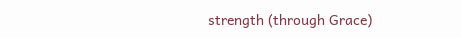strength (through Grace)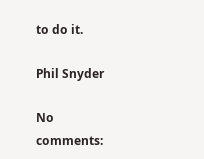to do it.

Phil Snyder

No comments: